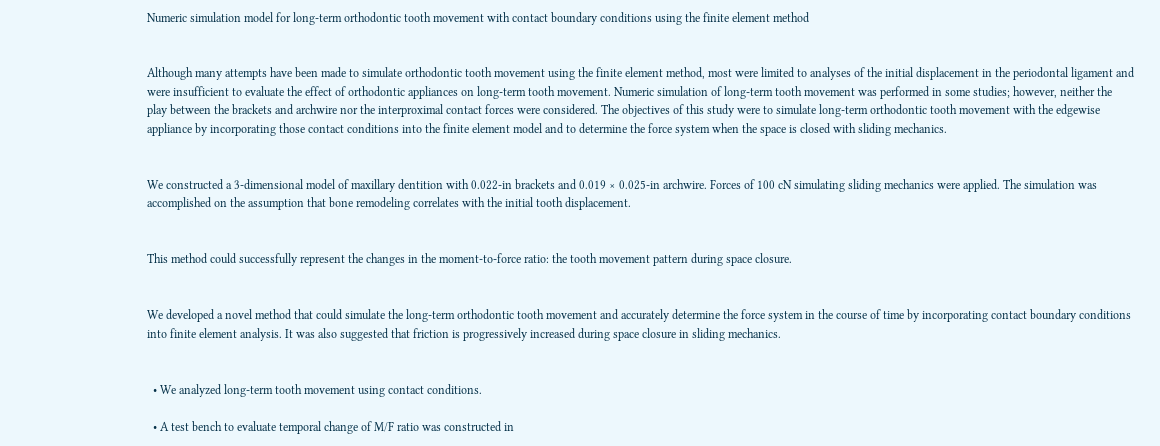Numeric simulation model for long-term orthodontic tooth movement with contact boundary conditions using the finite element method


Although many attempts have been made to simulate orthodontic tooth movement using the finite element method, most were limited to analyses of the initial displacement in the periodontal ligament and were insufficient to evaluate the effect of orthodontic appliances on long-term tooth movement. Numeric simulation of long-term tooth movement was performed in some studies; however, neither the play between the brackets and archwire nor the interproximal contact forces were considered. The objectives of this study were to simulate long-term orthodontic tooth movement with the edgewise appliance by incorporating those contact conditions into the finite element model and to determine the force system when the space is closed with sliding mechanics.


We constructed a 3-dimensional model of maxillary dentition with 0.022-in brackets and 0.019 × 0.025-in archwire. Forces of 100 cN simulating sliding mechanics were applied. The simulation was accomplished on the assumption that bone remodeling correlates with the initial tooth displacement.


This method could successfully represent the changes in the moment-to-force ratio: the tooth movement pattern during space closure.


We developed a novel method that could simulate the long-term orthodontic tooth movement and accurately determine the force system in the course of time by incorporating contact boundary conditions into finite element analysis. It was also suggested that friction is progressively increased during space closure in sliding mechanics.


  • We analyzed long-term tooth movement using contact conditions.

  • A test bench to evaluate temporal change of M/F ratio was constructed in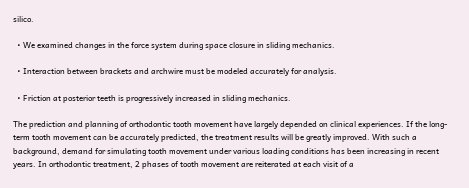silico.

  • We examined changes in the force system during space closure in sliding mechanics.

  • Interaction between brackets and archwire must be modeled accurately for analysis.

  • Friction at posterior teeth is progressively increased in sliding mechanics.

The prediction and planning of orthodontic tooth movement have largely depended on clinical experiences. If the long-term tooth movement can be accurately predicted, the treatment results will be greatly improved. With such a background, demand for simulating tooth movement under various loading conditions has been increasing in recent years. In orthodontic treatment, 2 phases of tooth movement are reiterated at each visit of a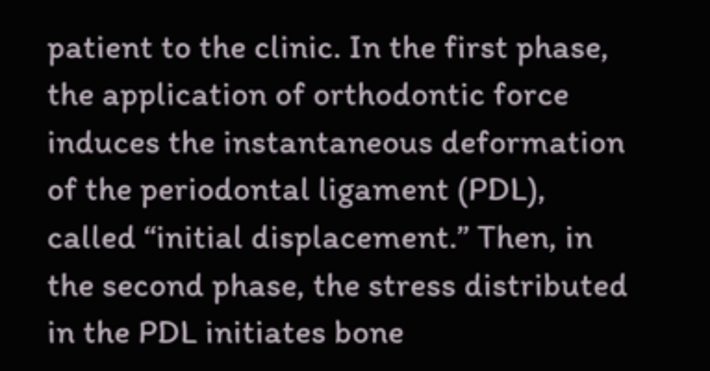patient to the clinic. In the first phase, the application of orthodontic force induces the instantaneous deformation of the periodontal ligament (PDL), called “initial displacement.” Then, in the second phase, the stress distributed in the PDL initiates bone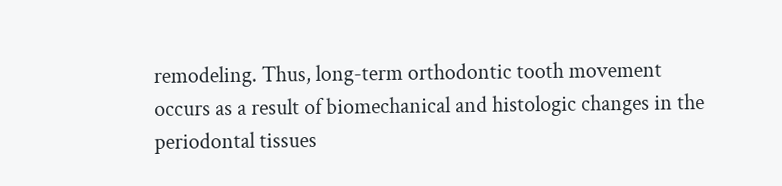remodeling. Thus, long-term orthodontic tooth movement occurs as a result of biomechanical and histologic changes in the periodontal tissues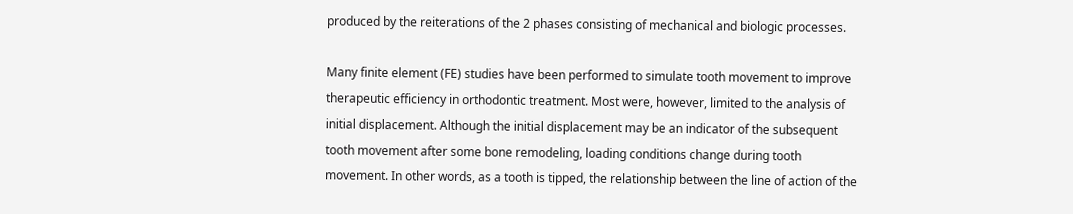produced by the reiterations of the 2 phases consisting of mechanical and biologic processes.

Many finite element (FE) studies have been performed to simulate tooth movement to improve therapeutic efficiency in orthodontic treatment. Most were, however, limited to the analysis of initial displacement. Although the initial displacement may be an indicator of the subsequent tooth movement after some bone remodeling, loading conditions change during tooth movement. In other words, as a tooth is tipped, the relationship between the line of action of the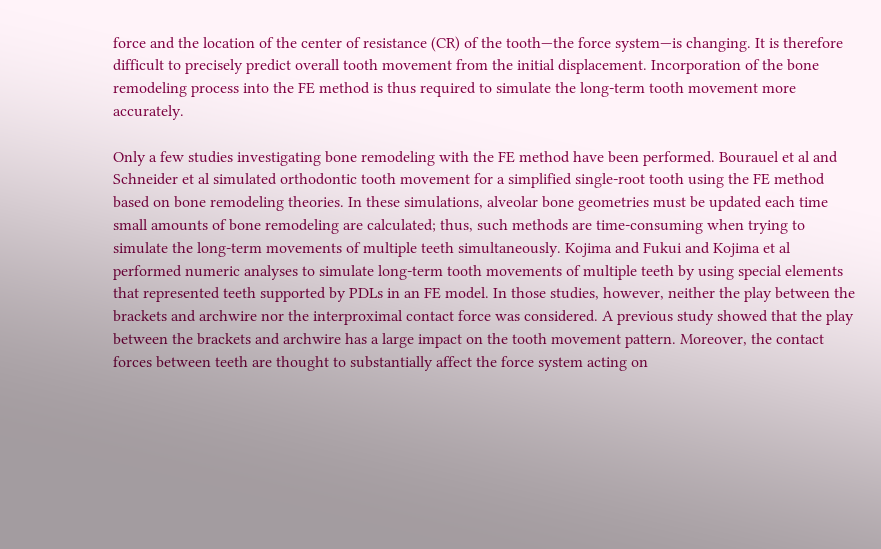force and the location of the center of resistance (CR) of the tooth—the force system—is changing. It is therefore difficult to precisely predict overall tooth movement from the initial displacement. Incorporation of the bone remodeling process into the FE method is thus required to simulate the long-term tooth movement more accurately.

Only a few studies investigating bone remodeling with the FE method have been performed. Bourauel et al and Schneider et al simulated orthodontic tooth movement for a simplified single-root tooth using the FE method based on bone remodeling theories. In these simulations, alveolar bone geometries must be updated each time small amounts of bone remodeling are calculated; thus, such methods are time-consuming when trying to simulate the long-term movements of multiple teeth simultaneously. Kojima and Fukui and Kojima et al performed numeric analyses to simulate long-term tooth movements of multiple teeth by using special elements that represented teeth supported by PDLs in an FE model. In those studies, however, neither the play between the brackets and archwire nor the interproximal contact force was considered. A previous study showed that the play between the brackets and archwire has a large impact on the tooth movement pattern. Moreover, the contact forces between teeth are thought to substantially affect the force system acting on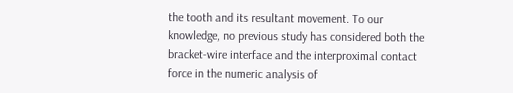the tooth and its resultant movement. To our knowledge, no previous study has considered both the bracket-wire interface and the interproximal contact force in the numeric analysis of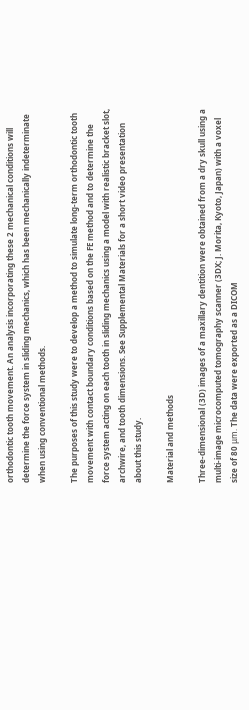orthodontic tooth movement. An analysis incorporating these 2 mechanical conditions will determine the force system in sliding mechanics, which has been mechanically indeterminate when using conventional methods.

The purposes of this study were to develop a method to simulate long-term orthodontic tooth movement with contact boundary conditions based on the FE method and to determine the force system acting on each tooth in sliding mechanics using a model with realistic bracket slot, archwire, and tooth dimensions. See Supplemental Materials for a short video presentation about this study.

Material and methods

Three-dimensional (3D) images of a maxillary dentition were obtained from a dry skull using a multi-image microcomputed tomography scanner (3DX; J. Morita, Kyoto, Japan) with a voxel size of 80 μm. The data were exported as a DICOM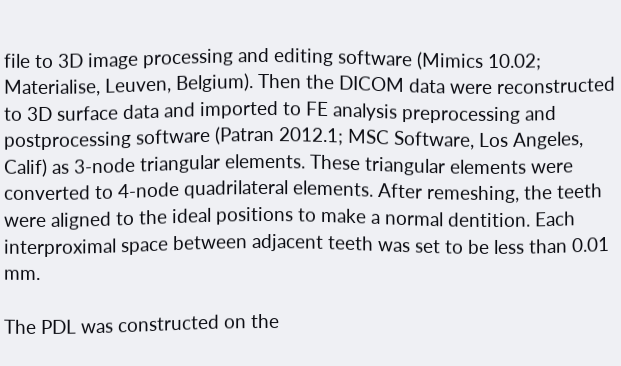file to 3D image processing and editing software (Mimics 10.02; Materialise, Leuven, Belgium). Then the DICOM data were reconstructed to 3D surface data and imported to FE analysis preprocessing and postprocessing software (Patran 2012.1; MSC Software, Los Angeles, Calif) as 3-node triangular elements. These triangular elements were converted to 4-node quadrilateral elements. After remeshing, the teeth were aligned to the ideal positions to make a normal dentition. Each interproximal space between adjacent teeth was set to be less than 0.01 mm.

The PDL was constructed on the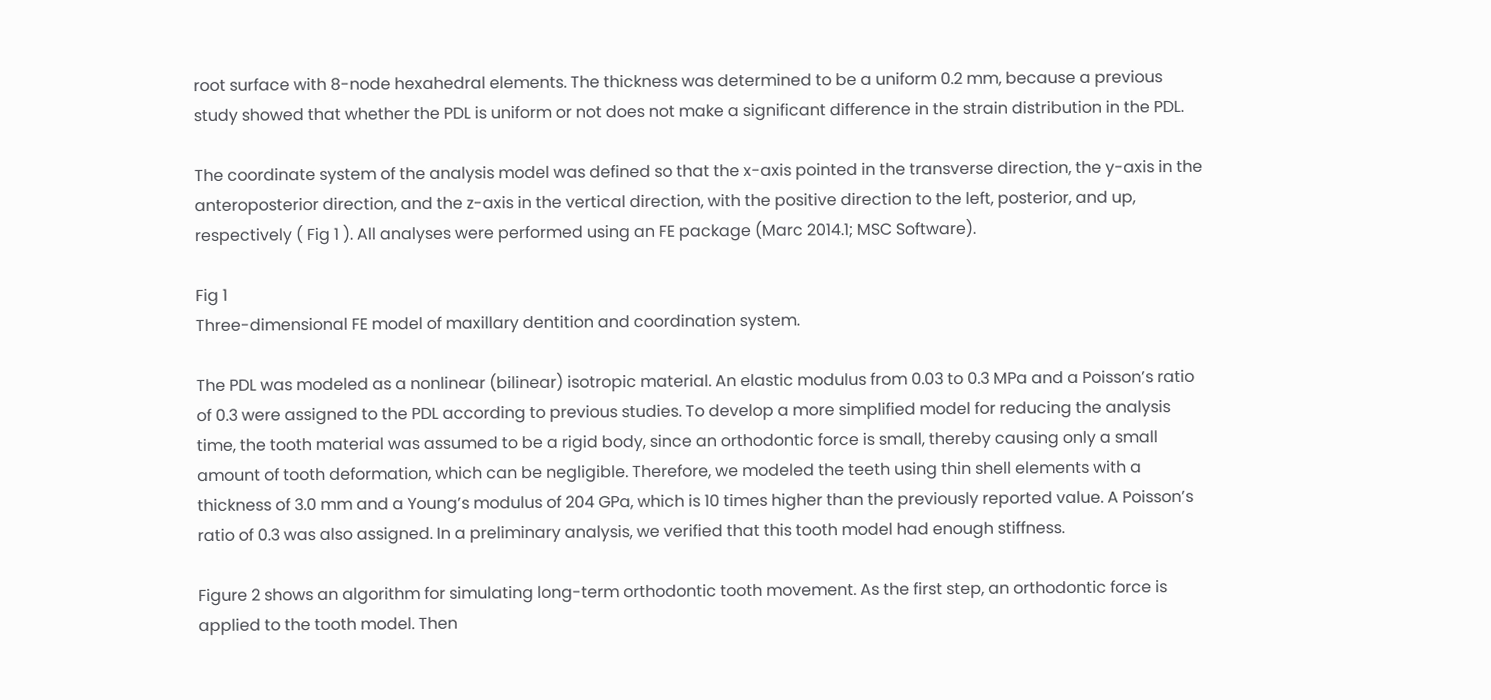root surface with 8-node hexahedral elements. The thickness was determined to be a uniform 0.2 mm, because a previous study showed that whether the PDL is uniform or not does not make a significant difference in the strain distribution in the PDL.

The coordinate system of the analysis model was defined so that the x-axis pointed in the transverse direction, the y-axis in the anteroposterior direction, and the z-axis in the vertical direction, with the positive direction to the left, posterior, and up, respectively ( Fig 1 ). All analyses were performed using an FE package (Marc 2014.1; MSC Software).

Fig 1
Three-dimensional FE model of maxillary dentition and coordination system.

The PDL was modeled as a nonlinear (bilinear) isotropic material. An elastic modulus from 0.03 to 0.3 MPa and a Poisson’s ratio of 0.3 were assigned to the PDL according to previous studies. To develop a more simplified model for reducing the analysis time, the tooth material was assumed to be a rigid body, since an orthodontic force is small, thereby causing only a small amount of tooth deformation, which can be negligible. Therefore, we modeled the teeth using thin shell elements with a thickness of 3.0 mm and a Young’s modulus of 204 GPa, which is 10 times higher than the previously reported value. A Poisson’s ratio of 0.3 was also assigned. In a preliminary analysis, we verified that this tooth model had enough stiffness.

Figure 2 shows an algorithm for simulating long-term orthodontic tooth movement. As the first step, an orthodontic force is applied to the tooth model. Then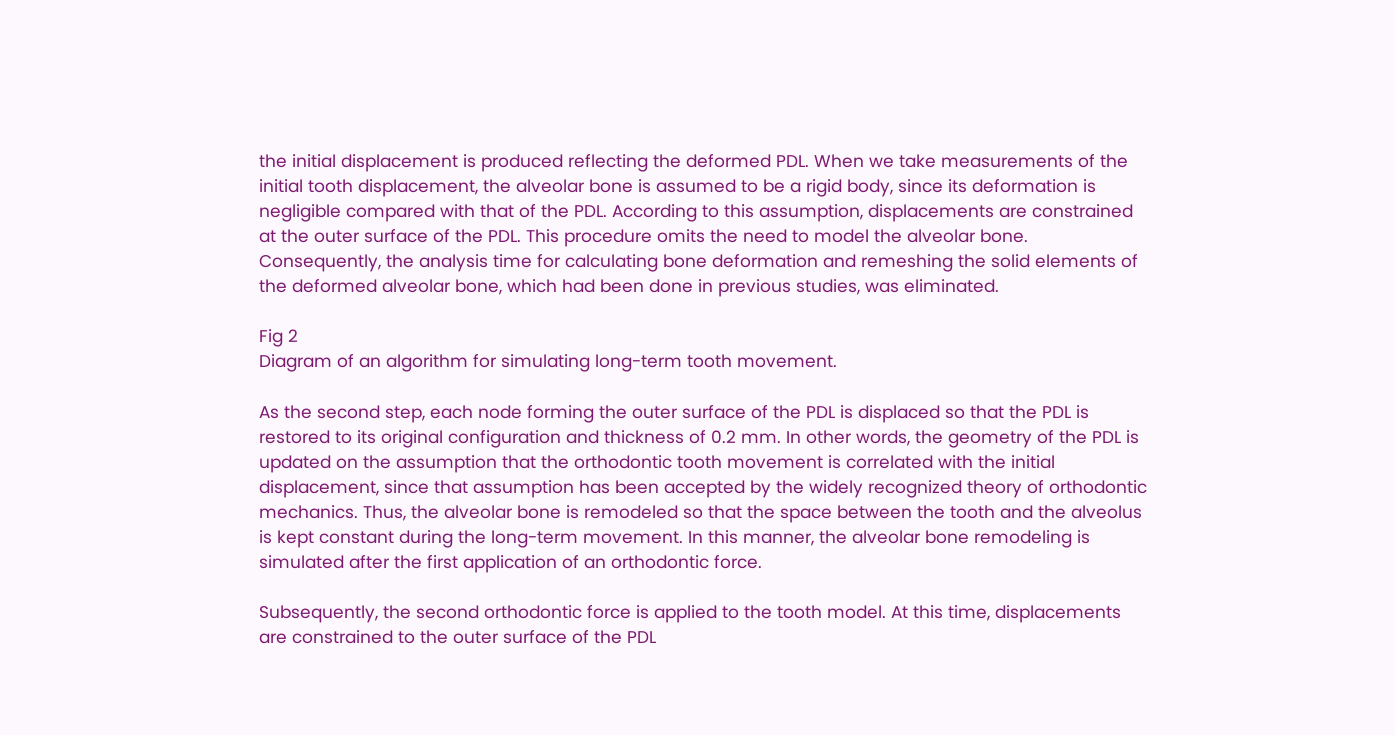the initial displacement is produced reflecting the deformed PDL. When we take measurements of the initial tooth displacement, the alveolar bone is assumed to be a rigid body, since its deformation is negligible compared with that of the PDL. According to this assumption, displacements are constrained at the outer surface of the PDL. This procedure omits the need to model the alveolar bone. Consequently, the analysis time for calculating bone deformation and remeshing the solid elements of the deformed alveolar bone, which had been done in previous studies, was eliminated.

Fig 2
Diagram of an algorithm for simulating long-term tooth movement.

As the second step, each node forming the outer surface of the PDL is displaced so that the PDL is restored to its original configuration and thickness of 0.2 mm. In other words, the geometry of the PDL is updated on the assumption that the orthodontic tooth movement is correlated with the initial displacement, since that assumption has been accepted by the widely recognized theory of orthodontic mechanics. Thus, the alveolar bone is remodeled so that the space between the tooth and the alveolus is kept constant during the long-term movement. In this manner, the alveolar bone remodeling is simulated after the first application of an orthodontic force.

Subsequently, the second orthodontic force is applied to the tooth model. At this time, displacements are constrained to the outer surface of the PDL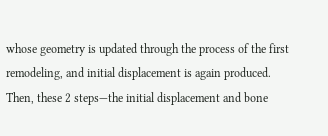whose geometry is updated through the process of the first remodeling, and initial displacement is again produced. Then, these 2 steps—the initial displacement and bone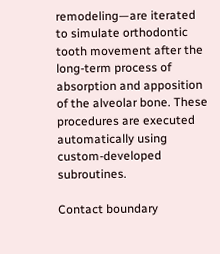remodeling—are iterated to simulate orthodontic tooth movement after the long-term process of absorption and apposition of the alveolar bone. These procedures are executed automatically using custom-developed subroutines.

Contact boundary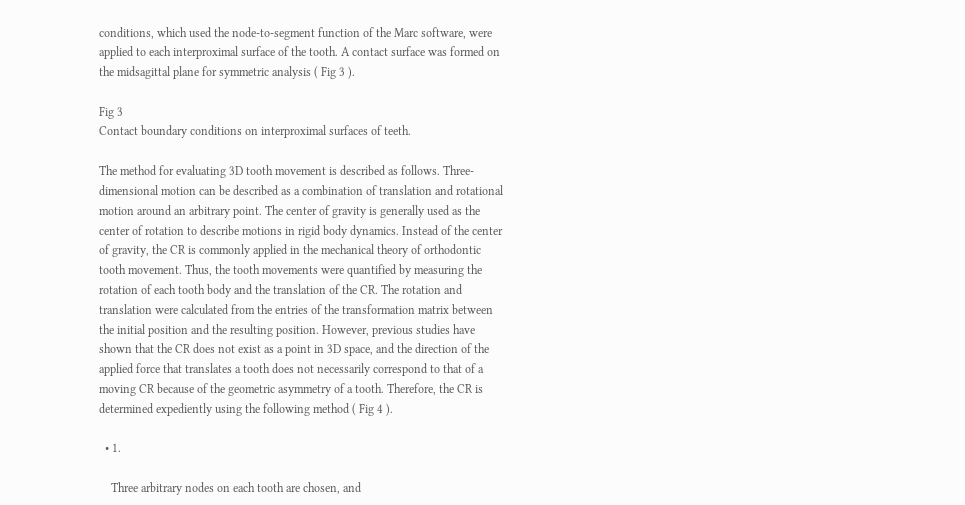conditions, which used the node-to-segment function of the Marc software, were applied to each interproximal surface of the tooth. A contact surface was formed on the midsagittal plane for symmetric analysis ( Fig 3 ).

Fig 3
Contact boundary conditions on interproximal surfaces of teeth.

The method for evaluating 3D tooth movement is described as follows. Three-dimensional motion can be described as a combination of translation and rotational motion around an arbitrary point. The center of gravity is generally used as the center of rotation to describe motions in rigid body dynamics. Instead of the center of gravity, the CR is commonly applied in the mechanical theory of orthodontic tooth movement. Thus, the tooth movements were quantified by measuring the rotation of each tooth body and the translation of the CR. The rotation and translation were calculated from the entries of the transformation matrix between the initial position and the resulting position. However, previous studies have shown that the CR does not exist as a point in 3D space, and the direction of the applied force that translates a tooth does not necessarily correspond to that of a moving CR because of the geometric asymmetry of a tooth. Therefore, the CR is determined expediently using the following method ( Fig 4 ).

  • 1.

    Three arbitrary nodes on each tooth are chosen, and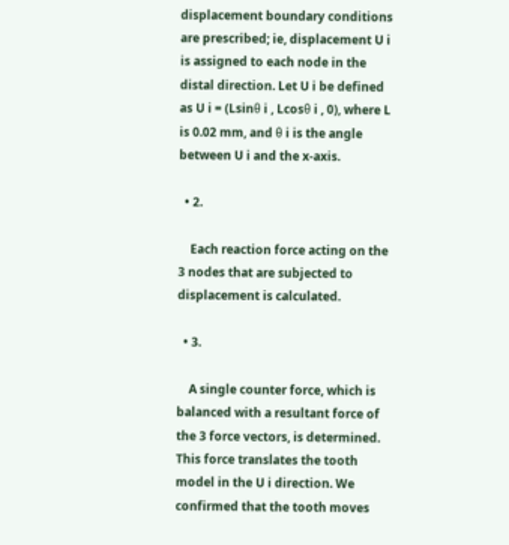displacement boundary conditions are prescribed; ie, displacement U i is assigned to each node in the distal direction. Let U i be defined as U i = (Lsinθ i , Lcosθ i , 0), where L is 0.02 mm, and θ i is the angle between U i and the x-axis.

  • 2.

    Each reaction force acting on the 3 nodes that are subjected to displacement is calculated.

  • 3.

    A single counter force, which is balanced with a resultant force of the 3 force vectors, is determined. This force translates the tooth model in the U i direction. We confirmed that the tooth moves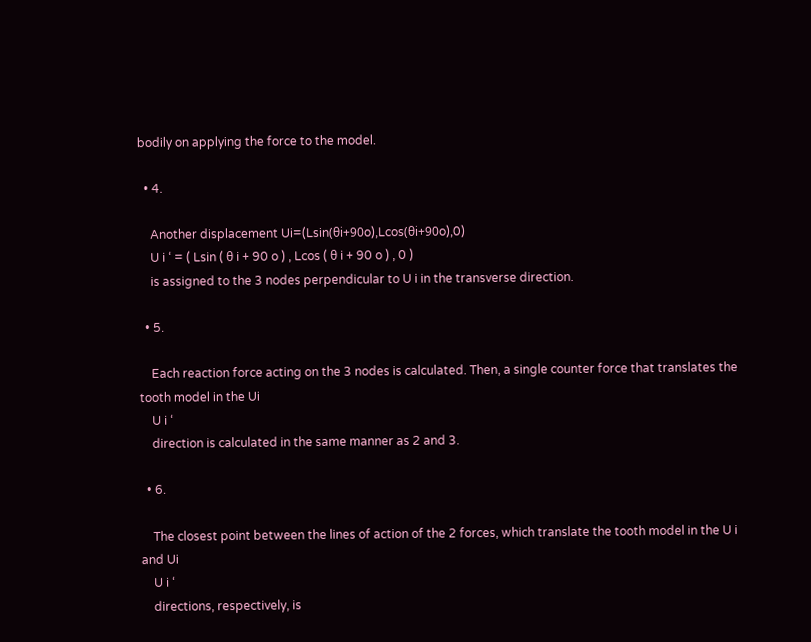bodily on applying the force to the model.

  • 4.

    Another displacement Ui=(Lsin(θi+90o),Lcos(θi+90o),0)
    U i ‘ = ( Lsin ( θ i + 90 o ) , Lcos ( θ i + 90 o ) , 0 )
    is assigned to the 3 nodes perpendicular to U i in the transverse direction.

  • 5.

    Each reaction force acting on the 3 nodes is calculated. Then, a single counter force that translates the tooth model in the Ui
    U i ‘
    direction is calculated in the same manner as 2 and 3.

  • 6.

    The closest point between the lines of action of the 2 forces, which translate the tooth model in the U i and Ui
    U i ‘
    directions, respectively, is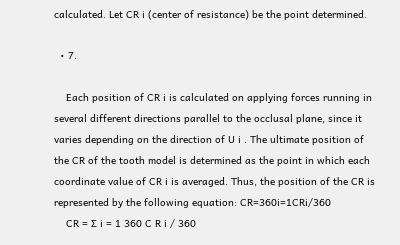calculated. Let CR i (center of resistance) be the point determined.

  • 7.

    Each position of CR i is calculated on applying forces running in several different directions parallel to the occlusal plane, since it varies depending on the direction of U i . The ultimate position of the CR of the tooth model is determined as the point in which each coordinate value of CR i is averaged. Thus, the position of the CR is represented by the following equation: CR=360i=1CRi/360
    CR = ∑ i = 1 360 C R i / 360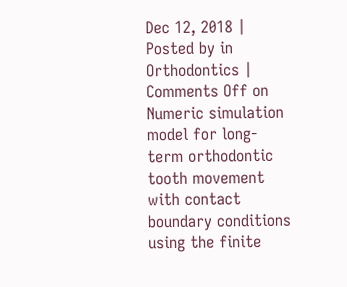Dec 12, 2018 | Posted by in Orthodontics | Comments Off on Numeric simulation model for long-term orthodontic tooth movement with contact boundary conditions using the finite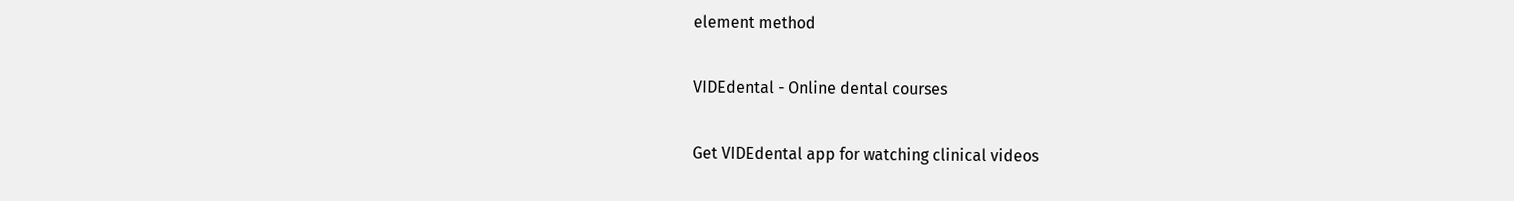element method

VIDEdental - Online dental courses

Get VIDEdental app for watching clinical videos